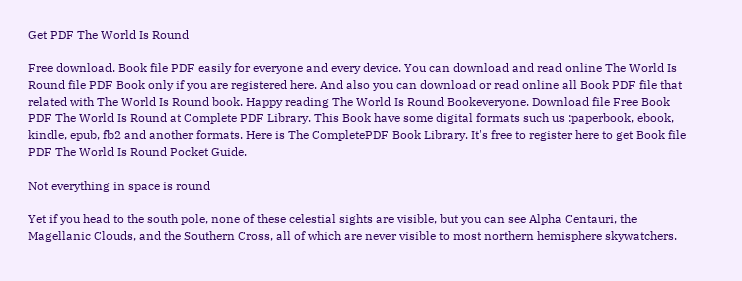Get PDF The World Is Round

Free download. Book file PDF easily for everyone and every device. You can download and read online The World Is Round file PDF Book only if you are registered here. And also you can download or read online all Book PDF file that related with The World Is Round book. Happy reading The World Is Round Bookeveryone. Download file Free Book PDF The World Is Round at Complete PDF Library. This Book have some digital formats such us :paperbook, ebook, kindle, epub, fb2 and another formats. Here is The CompletePDF Book Library. It's free to register here to get Book file PDF The World Is Round Pocket Guide.

Not everything in space is round

Yet if you head to the south pole, none of these celestial sights are visible, but you can see Alpha Centauri, the Magellanic Clouds, and the Southern Cross, all of which are never visible to most northern hemisphere skywatchers.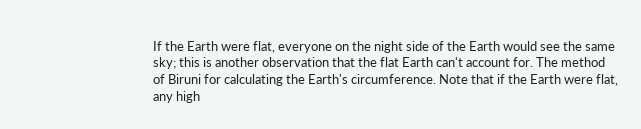If the Earth were flat, everyone on the night side of the Earth would see the same sky; this is another observation that the flat Earth can't account for. The method of Biruni for calculating the Earth's circumference. Note that if the Earth were flat, any high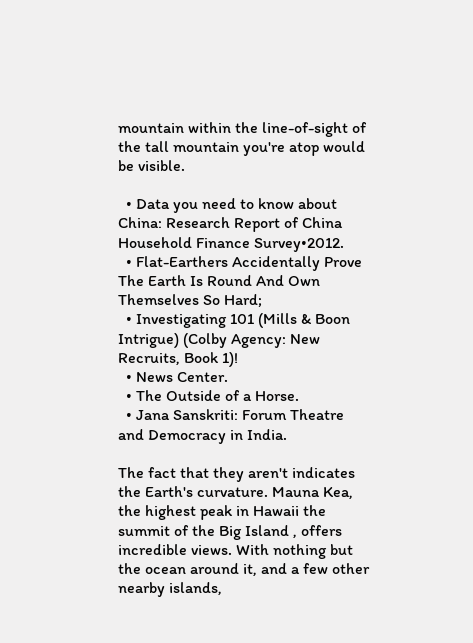mountain within the line-of-sight of the tall mountain you're atop would be visible.

  • Data you need to know about China: Research Report of China Household Finance Survey•2012.
  • Flat-Earthers Accidentally Prove The Earth Is Round And Own Themselves So Hard;
  • Investigating 101 (Mills & Boon Intrigue) (Colby Agency: New Recruits, Book 1)!
  • News Center.
  • The Outside of a Horse.
  • Jana Sanskriti: Forum Theatre and Democracy in India.

The fact that they aren't indicates the Earth's curvature. Mauna Kea, the highest peak in Hawaii the summit of the Big Island , offers incredible views. With nothing but the ocean around it, and a few other nearby islands,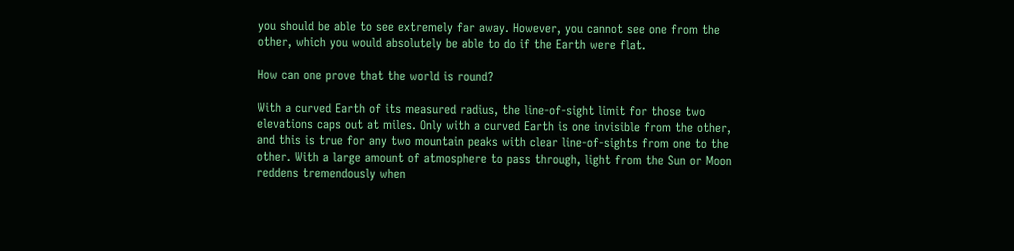you should be able to see extremely far away. However, you cannot see one from the other, which you would absolutely be able to do if the Earth were flat.

How can one prove that the world is round?

With a curved Earth of its measured radius, the line-of-sight limit for those two elevations caps out at miles. Only with a curved Earth is one invisible from the other, and this is true for any two mountain peaks with clear line-of-sights from one to the other. With a large amount of atmosphere to pass through, light from the Sun or Moon reddens tremendously when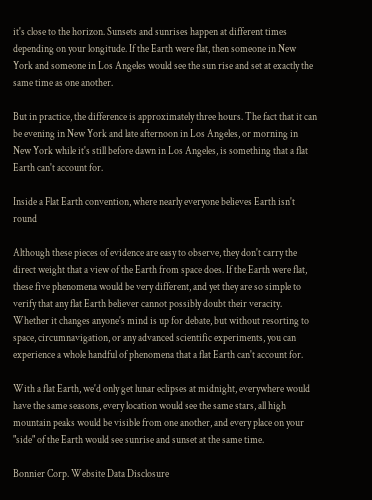it's close to the horizon. Sunsets and sunrises happen at different times depending on your longitude. If the Earth were flat, then someone in New York and someone in Los Angeles would see the sun rise and set at exactly the same time as one another.

But in practice, the difference is approximately three hours. The fact that it can be evening in New York and late afternoon in Los Angeles, or morning in New York while it's still before dawn in Los Angeles, is something that a flat Earth can't account for.

Inside a Flat Earth convention, where nearly everyone believes Earth isn't round

Although these pieces of evidence are easy to observe, they don't carry the direct weight that a view of the Earth from space does. If the Earth were flat, these five phenomena would be very different, and yet they are so simple to verify that any flat Earth believer cannot possibly doubt their veracity. Whether it changes anyone's mind is up for debate, but without resorting to space, circumnavigation, or any advanced scientific experiments, you can experience a whole handful of phenomena that a flat Earth can't account for.

With a flat Earth, we'd only get lunar eclipses at midnight, everywhere would have the same seasons, every location would see the same stars, all high mountain peaks would be visible from one another, and every place on your "side" of the Earth would see sunrise and sunset at the same time.

Bonnier Corp. Website Data Disclosure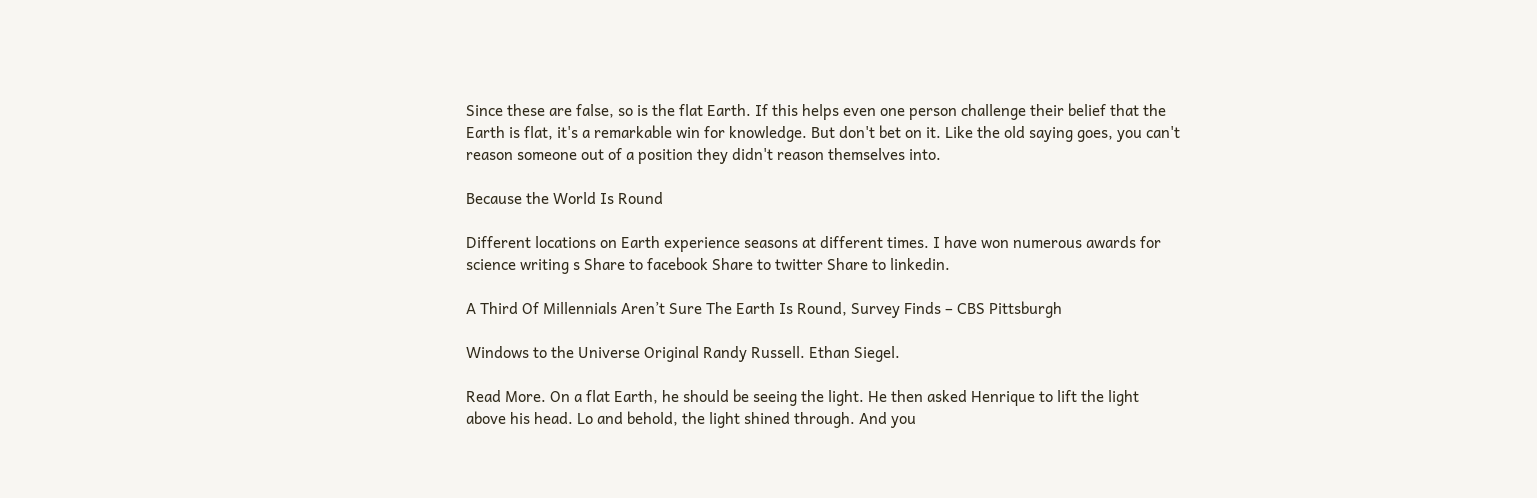Since these are false, so is the flat Earth. If this helps even one person challenge their belief that the Earth is flat, it's a remarkable win for knowledge. But don't bet on it. Like the old saying goes, you can't reason someone out of a position they didn't reason themselves into.

Because the World Is Round

Different locations on Earth experience seasons at different times. I have won numerous awards for science writing s Share to facebook Share to twitter Share to linkedin.

A Third Of Millennials Aren’t Sure The Earth Is Round, Survey Finds – CBS Pittsburgh

Windows to the Universe Original Randy Russell. Ethan Siegel.

Read More. On a flat Earth, he should be seeing the light. He then asked Henrique to lift the light above his head. Lo and behold, the light shined through. And you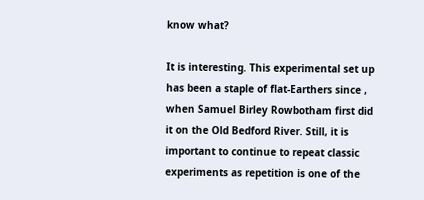know what?

It is interesting. This experimental set up has been a staple of flat-Earthers since , when Samuel Birley Rowbotham first did it on the Old Bedford River. Still, it is important to continue to repeat classic experiments as repetition is one of the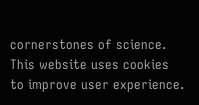cornerstones of science. This website uses cookies to improve user experience.